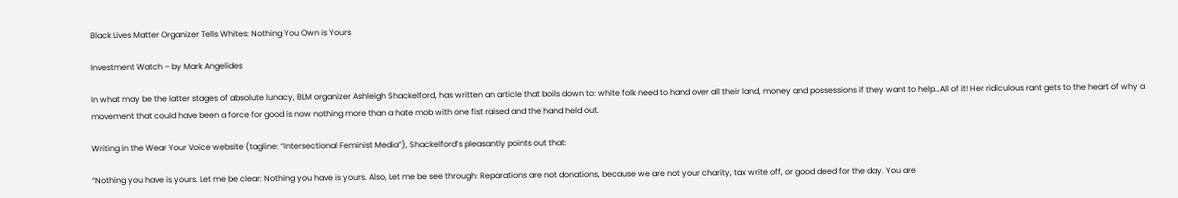Black Lives Matter Organizer Tells Whites: Nothing You Own is Yours

Investment Watch – by Mark Angelides

In what may be the latter stages of absolute lunacy, BLM organizer Ashleigh Shackelford, has written an article that boils down to: white folk need to hand over all their land, money and possessions if they want to help…All of it! Her ridiculous rant gets to the heart of why a movement that could have been a force for good is now nothing more than a hate mob with one fist raised and the hand held out.

Writing in the Wear Your Voice website (tagline: “Intersectional Feminist Media”), Shackelford’s pleasantly points out that:

“Nothing you have is yours. Let me be clear: Nothing you have is yours. Also, Let me be see through: Reparations are not donations, because we are not your charity, tax write off, or good deed for the day. You are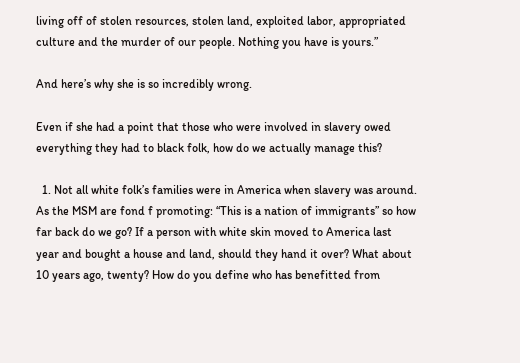living off of stolen resources, stolen land, exploited labor, appropriated culture and the murder of our people. Nothing you have is yours.”

And here’s why she is so incredibly wrong.

Even if she had a point that those who were involved in slavery owed everything they had to black folk, how do we actually manage this?

  1. Not all white folk’s families were in America when slavery was around. As the MSM are fond f promoting: “This is a nation of immigrants” so how far back do we go? If a person with white skin moved to America last year and bought a house and land, should they hand it over? What about 10 years ago, twenty? How do you define who has benefitted from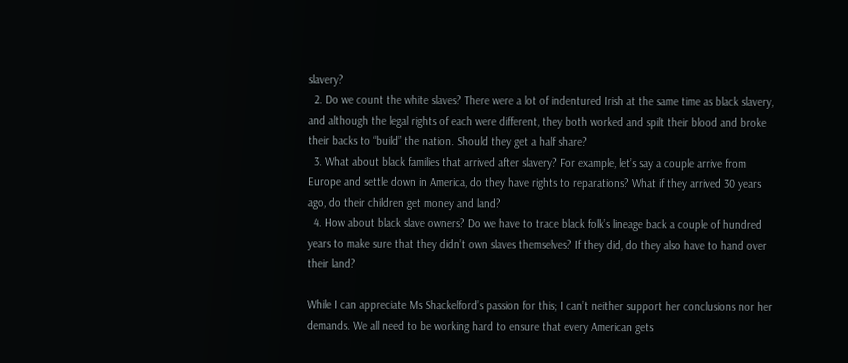slavery?
  2. Do we count the white slaves? There were a lot of indentured Irish at the same time as black slavery, and although the legal rights of each were different, they both worked and spilt their blood and broke their backs to “build” the nation. Should they get a half share?
  3. What about black families that arrived after slavery? For example, let’s say a couple arrive from Europe and settle down in America, do they have rights to reparations? What if they arrived 30 years ago, do their children get money and land?
  4. How about black slave owners? Do we have to trace black folk’s lineage back a couple of hundred years to make sure that they didn’t own slaves themselves? If they did, do they also have to hand over their land?

While I can appreciate Ms Shackelford’s passion for this; I can’t neither support her conclusions nor her demands. We all need to be working hard to ensure that every American gets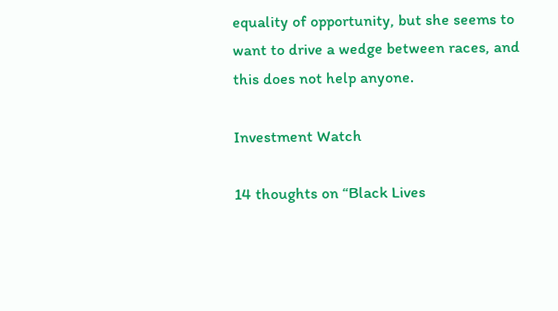equality of opportunity, but she seems to want to drive a wedge between races, and this does not help anyone.

Investment Watch

14 thoughts on “Black Lives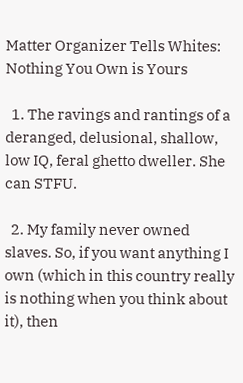Matter Organizer Tells Whites: Nothing You Own is Yours

  1. The ravings and rantings of a deranged, delusional, shallow, low IQ, feral ghetto dweller. She can STFU.

  2. My family never owned slaves. So, if you want anything I own (which in this country really is nothing when you think about it), then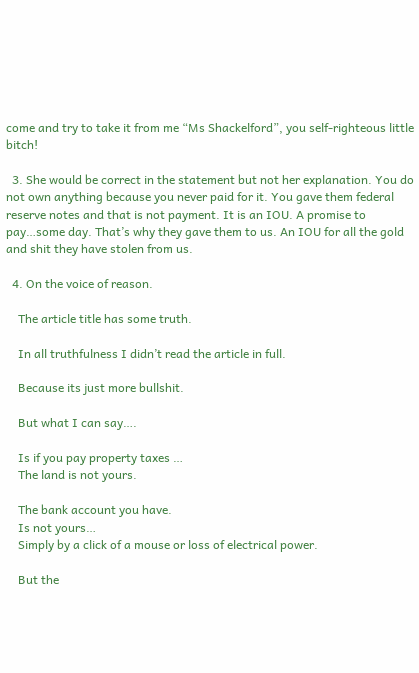come and try to take it from me “Ms Shackelford”, you self-righteous little bitch!

  3. She would be correct in the statement but not her explanation. You do not own anything because you never paid for it. You gave them federal reserve notes and that is not payment. It is an IOU. A promise to pay…some day. That’s why they gave them to us. An IOU for all the gold and shit they have stolen from us.

  4. On the voice of reason.

    The article title has some truth.

    In all truthfulness I didn’t read the article in full.

    Because its just more bullshit.

    But what I can say….

    Is if you pay property taxes …
    The land is not yours.

    The bank account you have.
    Is not yours…
    Simply by a click of a mouse or loss of electrical power.

    But the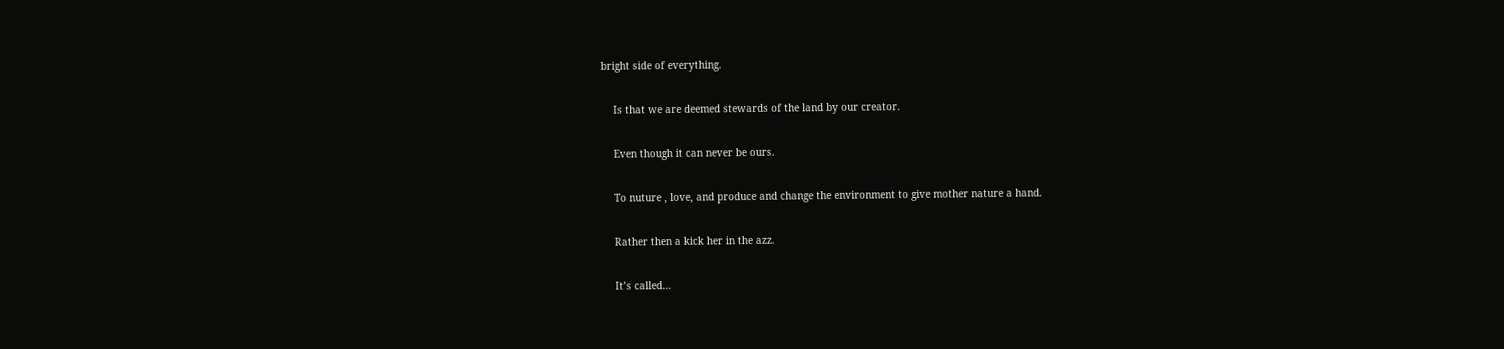bright side of everything.

    Is that we are deemed stewards of the land by our creator.

    Even though it can never be ours.

    To nuture , love, and produce and change the environment to give mother nature a hand.

    Rather then a kick her in the azz.

    It’s called…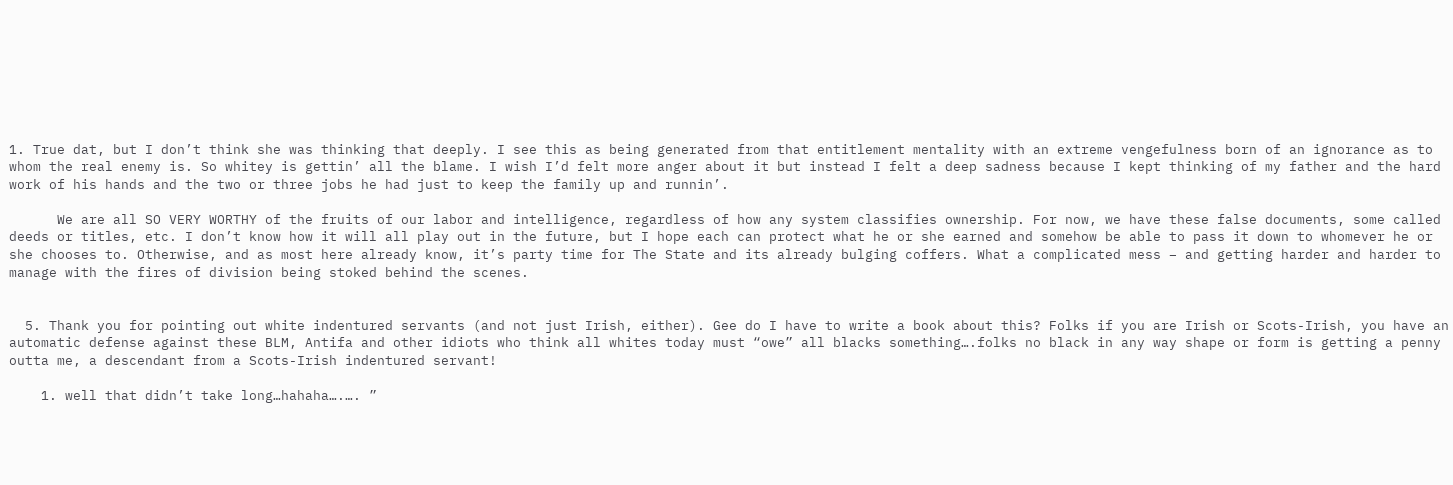1. True dat, but I don’t think she was thinking that deeply. I see this as being generated from that entitlement mentality with an extreme vengefulness born of an ignorance as to whom the real enemy is. So whitey is gettin’ all the blame. I wish I’d felt more anger about it but instead I felt a deep sadness because I kept thinking of my father and the hard work of his hands and the two or three jobs he had just to keep the family up and runnin’.

      We are all SO VERY WORTHY of the fruits of our labor and intelligence, regardless of how any system classifies ownership. For now, we have these false documents, some called deeds or titles, etc. I don’t know how it will all play out in the future, but I hope each can protect what he or she earned and somehow be able to pass it down to whomever he or she chooses to. Otherwise, and as most here already know, it’s party time for The State and its already bulging coffers. What a complicated mess – and getting harder and harder to manage with the fires of division being stoked behind the scenes.


  5. Thank you for pointing out white indentured servants (and not just Irish, either). Gee do I have to write a book about this? Folks if you are Irish or Scots-Irish, you have an automatic defense against these BLM, Antifa and other idiots who think all whites today must “owe” all blacks something….folks no black in any way shape or form is getting a penny outta me, a descendant from a Scots-Irish indentured servant!

    1. well that didn’t take long…hahaha….…. ”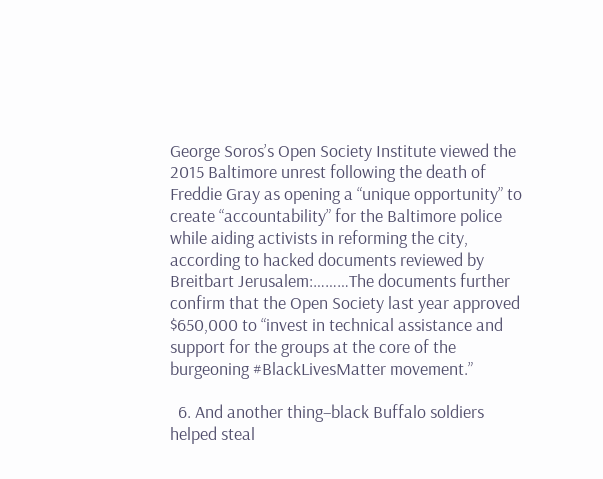George Soros’s Open Society Institute viewed the 2015 Baltimore unrest following the death of Freddie Gray as opening a “unique opportunity” to create “accountability” for the Baltimore police while aiding activists in reforming the city, according to hacked documents reviewed by Breitbart Jerusalem:………The documents further confirm that the Open Society last year approved $650,000 to “invest in technical assistance and support for the groups at the core of the burgeoning #BlackLivesMatter movement.”

  6. And another thing–black Buffalo soldiers helped steal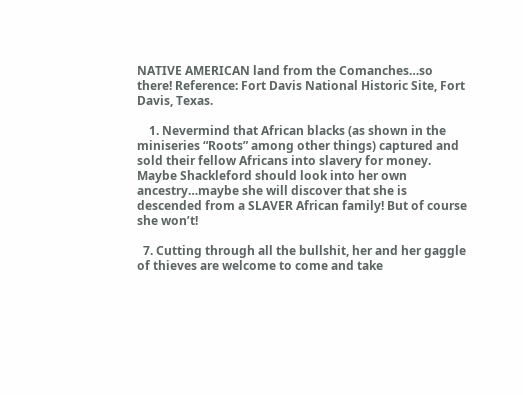NATIVE AMERICAN land from the Comanches…so there! Reference: Fort Davis National Historic Site, Fort Davis, Texas.

    1. Nevermind that African blacks (as shown in the miniseries “Roots” among other things) captured and sold their fellow Africans into slavery for money. Maybe Shackleford should look into her own ancestry…maybe she will discover that she is descended from a SLAVER African family! But of course she won’t!

  7. Cutting through all the bullshit, her and her gaggle of thieves are welcome to come and take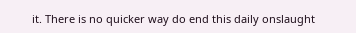it. There is no quicker way do end this daily onslaught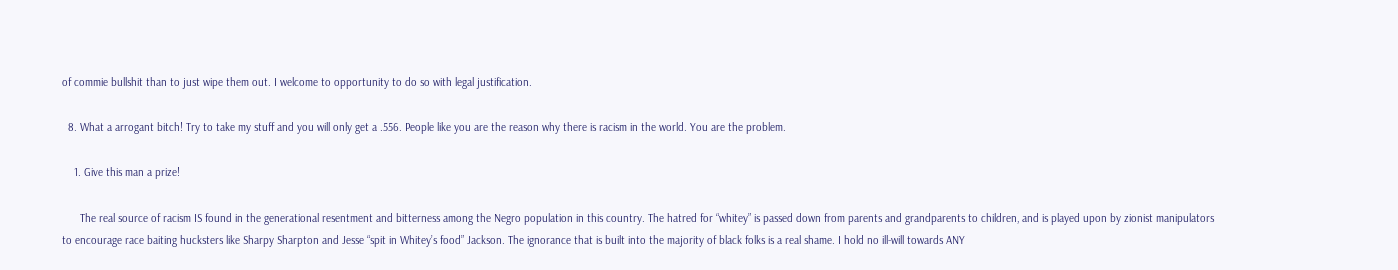of commie bullshit than to just wipe them out. I welcome to opportunity to do so with legal justification.

  8. What a arrogant bitch! Try to take my stuff and you will only get a .556. People like you are the reason why there is racism in the world. You are the problem.

    1. Give this man a prize!

      The real source of racism IS found in the generational resentment and bitterness among the Negro population in this country. The hatred for “whitey” is passed down from parents and grandparents to children, and is played upon by zionist manipulators to encourage race baiting hucksters like Sharpy Sharpton and Jesse “spit in Whitey’s food” Jackson. The ignorance that is built into the majority of black folks is a real shame. I hold no ill-will towards ANY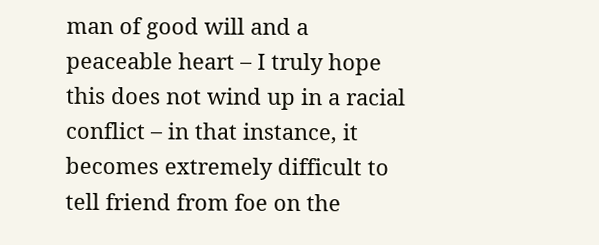man of good will and a peaceable heart – I truly hope this does not wind up in a racial conflict – in that instance, it becomes extremely difficult to tell friend from foe on the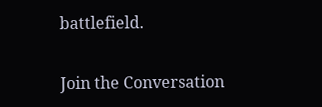battlefield.

Join the Conversation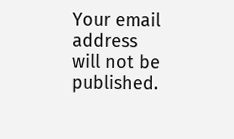Your email address will not be published.